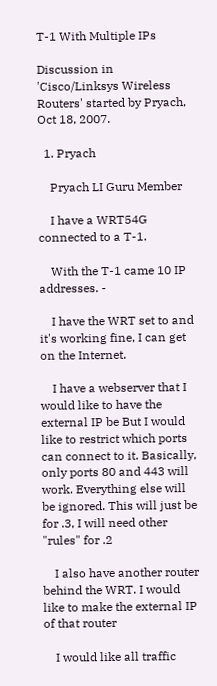T-1 With Multiple IPs

Discussion in 'Cisco/Linksys Wireless Routers' started by Pryach, Oct 18, 2007.

  1. Pryach

    Pryach LI Guru Member

    I have a WRT54G connected to a T-1.

    With the T-1 came 10 IP addresses. -

    I have the WRT set to and it's working fine, I can get on the Internet.

    I have a webserver that I would like to have the external IP be But I would like to restrict which ports can connect to it. Basically, only ports 80 and 443 will work. Everything else will be ignored. This will just be for .3, I will need other "rules" for .2

    I also have another router behind the WRT. I would like to make the external IP of that router

    I would like all traffic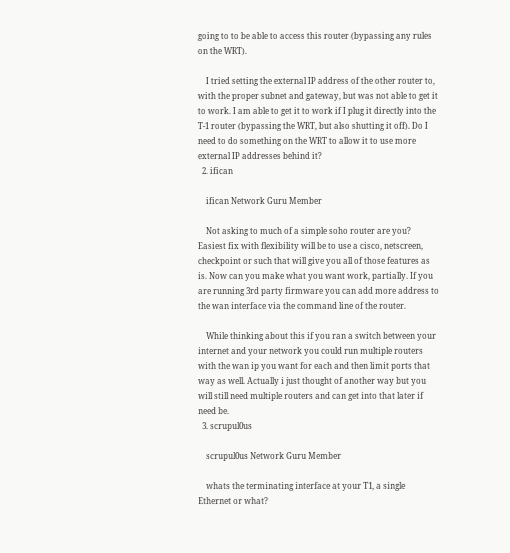going to to be able to access this router (bypassing any rules on the WRT).

    I tried setting the external IP address of the other router to, with the proper subnet and gateway, but was not able to get it to work. I am able to get it to work if I plug it directly into the T-1 router (bypassing the WRT, but also shutting it off). Do I need to do something on the WRT to allow it to use more external IP addresses behind it?
  2. ifican

    ifican Network Guru Member

    Not asking to much of a simple soho router are you? Easiest fix with flexibility will be to use a cisco, netscreen, checkpoint or such that will give you all of those features as is. Now can you make what you want work, partially. If you are running 3rd party firmware you can add more address to the wan interface via the command line of the router.

    While thinking about this if you ran a switch between your internet and your network you could run multiple routers with the wan ip you want for each and then limit ports that way as well. Actually i just thought of another way but you will still need multiple routers and can get into that later if need be.
  3. scrupul0us

    scrupul0us Network Guru Member

    whats the terminating interface at your T1, a single Ethernet or what?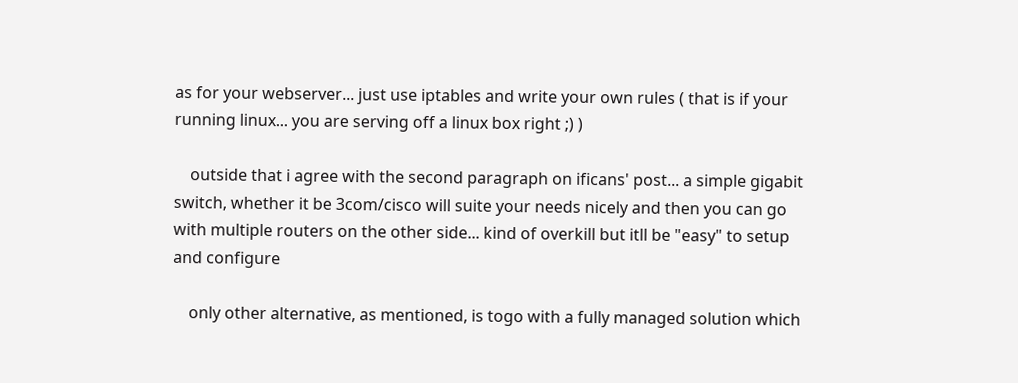as for your webserver... just use iptables and write your own rules ( that is if your running linux... you are serving off a linux box right ;) )

    outside that i agree with the second paragraph on ificans' post... a simple gigabit switch, whether it be 3com/cisco will suite your needs nicely and then you can go with multiple routers on the other side... kind of overkill but itll be "easy" to setup and configure

    only other alternative, as mentioned, is togo with a fully managed solution which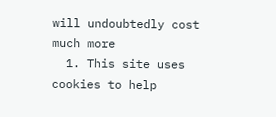will undoubtedly cost much more
  1. This site uses cookies to help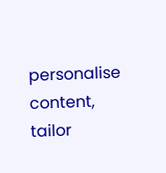personalise content, tailor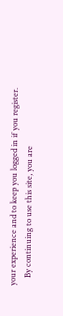your experience and to keep you logged in if you register.
    By continuing to use this site, you are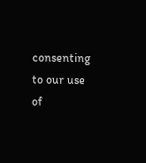consenting to our use of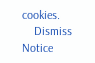cookies.
    Dismiss Notice